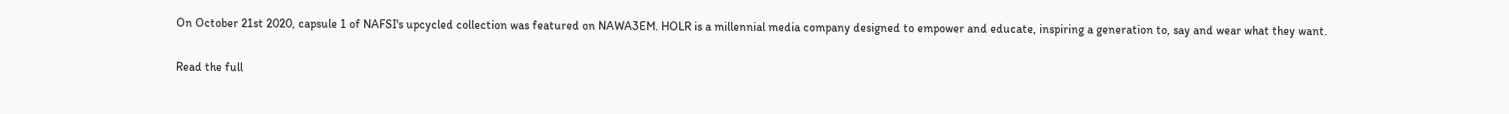On October 21st 2020, capsule 1 of NAFSI's upcycled collection was featured on NAWA3EM. HOLR is a millennial media company designed to empower and educate, inspiring a generation to, say and wear what they want.

Read the full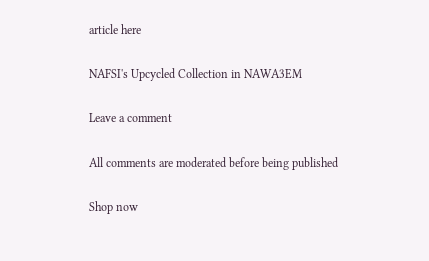article here

NAFSI's Upcycled Collection in NAWA3EM

Leave a comment

All comments are moderated before being published

Shop now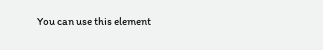You can use this element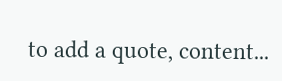to add a quote, content...